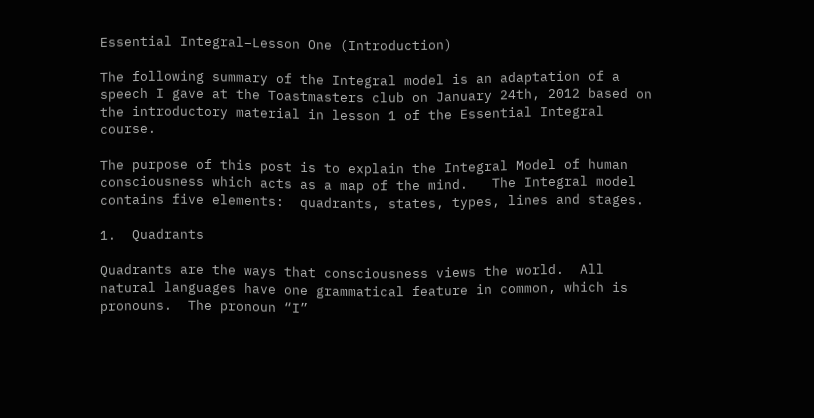Essential Integral–Lesson One (Introduction)

The following summary of the Integral model is an adaptation of a speech I gave at the Toastmasters club on January 24th, 2012 based on the introductory material in lesson 1 of the Essential Integral course.

The purpose of this post is to explain the Integral Model of human consciousness which acts as a map of the mind.   The Integral model contains five elements:  quadrants, states, types, lines and stages.

1.  Quadrants

Quadrants are the ways that consciousness views the world.  All natural languages have one grammatical feature in common, which is pronouns.  The pronoun “I”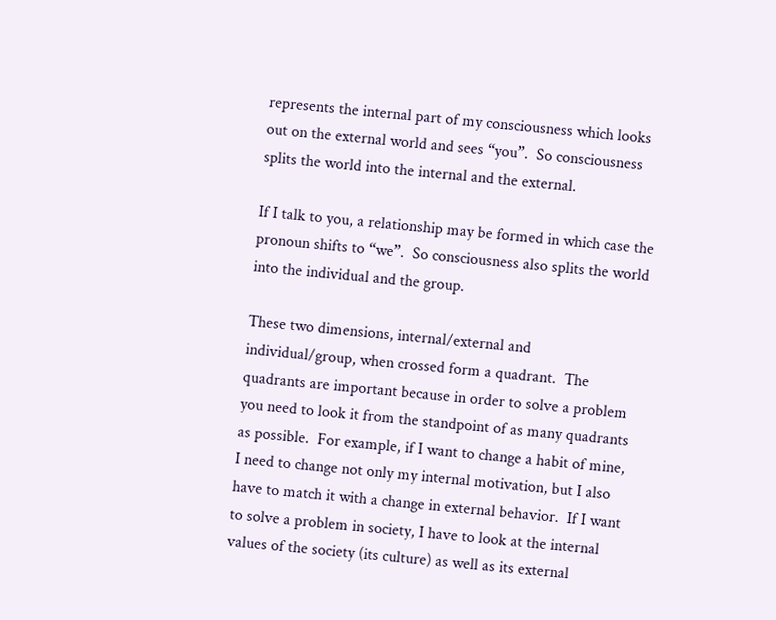represents the internal part of my consciousness which looks out on the external world and sees “you”.  So consciousness splits the world into the internal and the external.

If I talk to you, a relationship may be formed in which case the pronoun shifts to “we”.  So consciousness also splits the world into the individual and the group.

These two dimensions, internal/external and individual/group, when crossed form a quadrant.  The quadrants are important because in order to solve a problem you need to look it from the standpoint of as many quadrants as possible.  For example, if I want to change a habit of mine, I need to change not only my internal motivation, but I also have to match it with a change in external behavior.  If I want to solve a problem in society, I have to look at the internal values of the society (its culture) as well as its external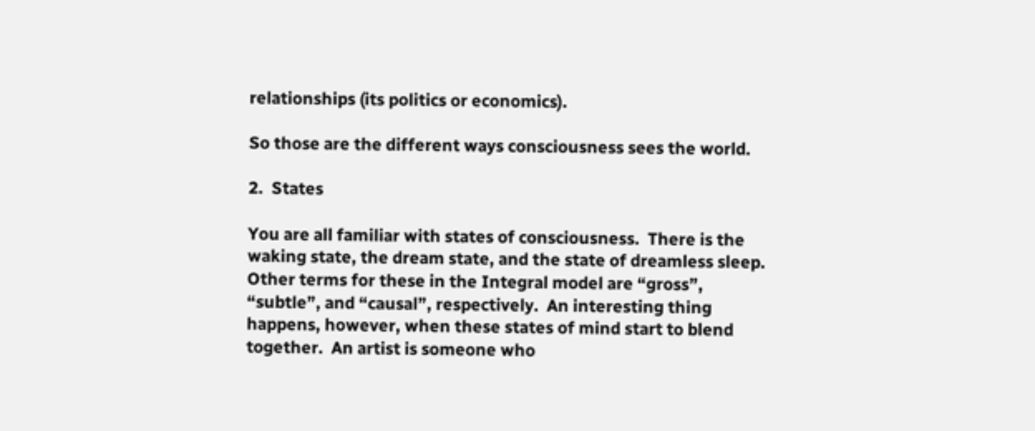relationships (its politics or economics).

So those are the different ways consciousness sees the world.

2.  States

You are all familiar with states of consciousness.  There is the waking state, the dream state, and the state of dreamless sleep.  Other terms for these in the Integral model are “gross”, “subtle”, and “causal”, respectively.  An interesting thing happens, however, when these states of mind start to blend together.  An artist is someone who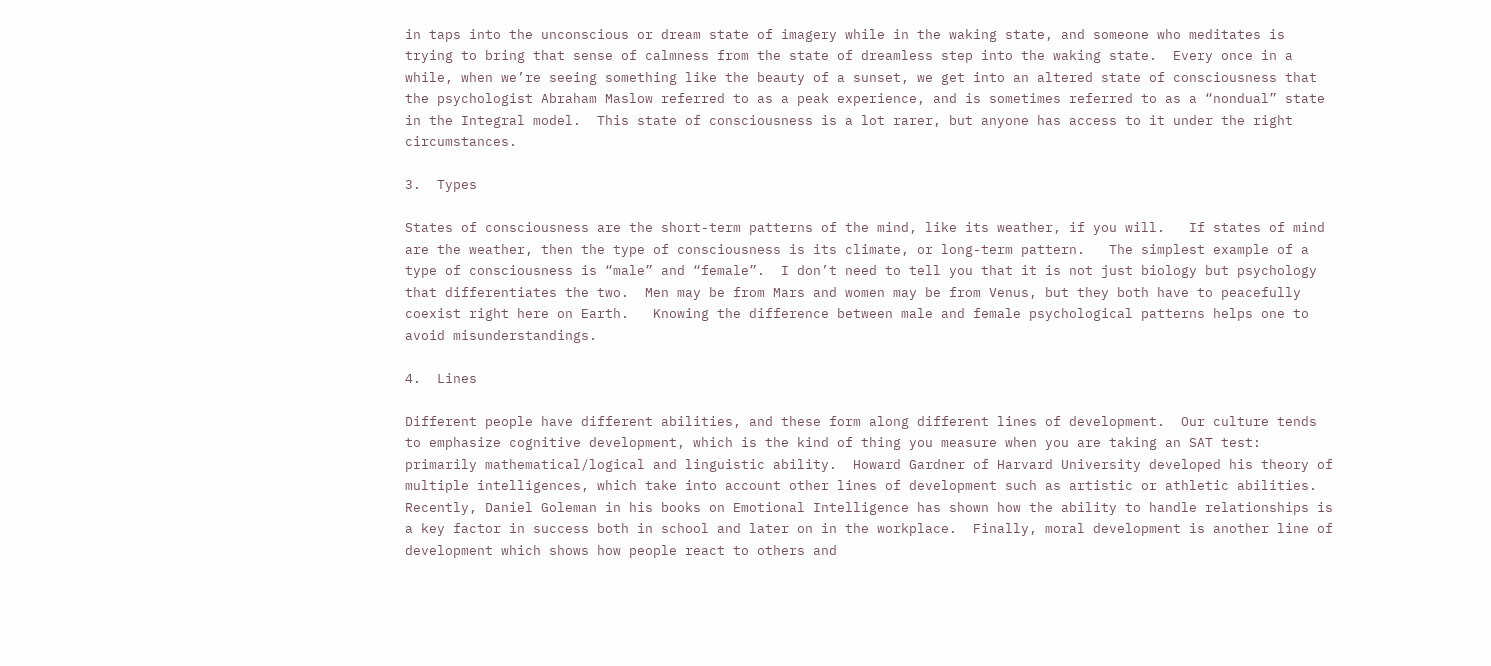in taps into the unconscious or dream state of imagery while in the waking state, and someone who meditates is trying to bring that sense of calmness from the state of dreamless step into the waking state.  Every once in a while, when we’re seeing something like the beauty of a sunset, we get into an altered state of consciousness that the psychologist Abraham Maslow referred to as a peak experience, and is sometimes referred to as a “nondual” state in the Integral model.  This state of consciousness is a lot rarer, but anyone has access to it under the right circumstances.

3.  Types

States of consciousness are the short-term patterns of the mind, like its weather, if you will.   If states of mind are the weather, then the type of consciousness is its climate, or long-term pattern.   The simplest example of a type of consciousness is “male” and “female”.  I don’t need to tell you that it is not just biology but psychology that differentiates the two.  Men may be from Mars and women may be from Venus, but they both have to peacefully coexist right here on Earth.   Knowing the difference between male and female psychological patterns helps one to avoid misunderstandings.

4.  Lines

Different people have different abilities, and these form along different lines of development.  Our culture tends to emphasize cognitive development, which is the kind of thing you measure when you are taking an SAT test:  primarily mathematical/logical and linguistic ability.  Howard Gardner of Harvard University developed his theory of multiple intelligences, which take into account other lines of development such as artistic or athletic abilities.   Recently, Daniel Goleman in his books on Emotional Intelligence has shown how the ability to handle relationships is a key factor in success both in school and later on in the workplace.  Finally, moral development is another line of development which shows how people react to others and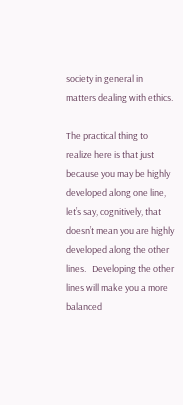society in general in matters dealing with ethics.

The practical thing to realize here is that just because you may be highly developed along one line, let’s say, cognitively, that doesn’t mean you are highly developed along the other lines.   Developing the other lines will make you a more balanced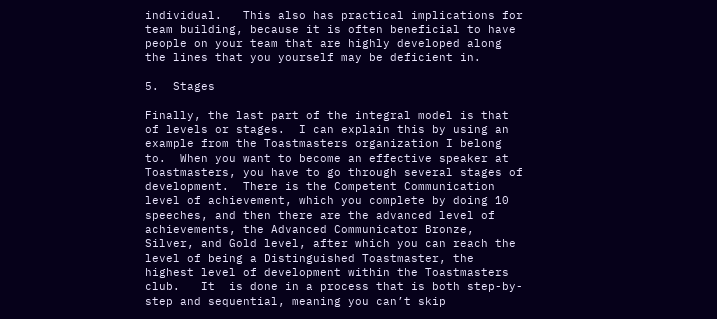individual.   This also has practical implications for team building, because it is often beneficial to have people on your team that are highly developed along the lines that you yourself may be deficient in.

5.  Stages

Finally, the last part of the integral model is that of levels or stages.  I can explain this by using an example from the Toastmasters organization I belong to.  When you want to become an effective speaker at Toastmasters, you have to go through several stages of development.  There is the Competent Communication level of achievement, which you complete by doing 10 speeches, and then there are the advanced level of achievements, the Advanced Communicator Bronze, Silver, and Gold level, after which you can reach the level of being a Distinguished Toastmaster, the highest level of development within the Toastmasters club.   It  is done in a process that is both step-by-step and sequential, meaning you can’t skip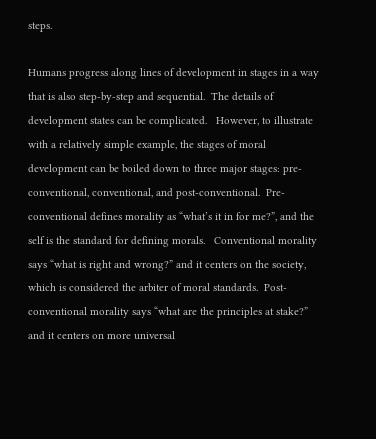steps.

Humans progress along lines of development in stages in a way that is also step-by-step and sequential.  The details of development states can be complicated.   However, to illustrate with a relatively simple example, the stages of moral development can be boiled down to three major stages: pre-conventional, conventional, and post-conventional.  Pre-conventional defines morality as “what’s it in for me?”, and the self is the standard for defining morals.   Conventional morality says “what is right and wrong?” and it centers on the society, which is considered the arbiter of moral standards.  Post-conventional morality says “what are the principles at stake?” and it centers on more universal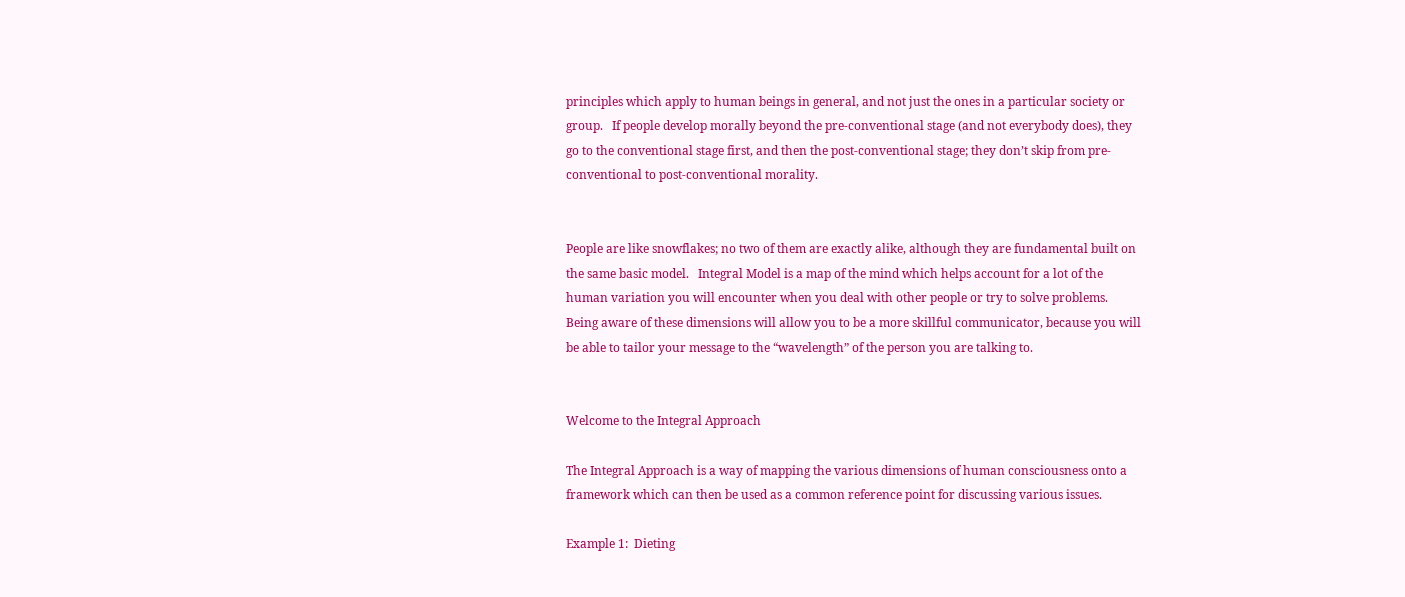principles which apply to human beings in general, and not just the ones in a particular society or group.   If people develop morally beyond the pre-conventional stage (and not everybody does), they go to the conventional stage first, and then the post-conventional stage; they don’t skip from pre-conventional to post-conventional morality.


People are like snowflakes; no two of them are exactly alike, although they are fundamental built on the same basic model.   Integral Model is a map of the mind which helps account for a lot of the human variation you will encounter when you deal with other people or try to solve problems.  Being aware of these dimensions will allow you to be a more skillful communicator, because you will be able to tailor your message to the “wavelength” of the person you are talking to.


Welcome to the Integral Approach

The Integral Approach is a way of mapping the various dimensions of human consciousness onto a framework which can then be used as a common reference point for discussing various issues.

Example 1:  Dieting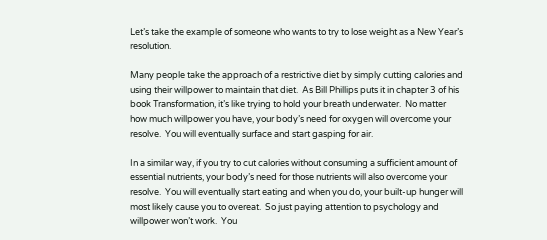Let’s take the example of someone who wants to try to lose weight as a New Year’s resolution.

Many people take the approach of a restrictive diet by simply cutting calories and using their willpower to maintain that diet.  As Bill Phillips puts it in chapter 3 of his book Transformation, it’s like trying to hold your breath underwater.  No matter how much willpower you have, your body’s need for oxygen will overcome your resolve.  You will eventually surface and start gasping for air.

In a similar way, if you try to cut calories without consuming a sufficient amount of essential nutrients, your body’s need for those nutrients will also overcome your resolve.  You will eventually start eating and when you do, your built-up hunger will most likely cause you to overeat.  So just paying attention to psychology and willpower won’t work.  You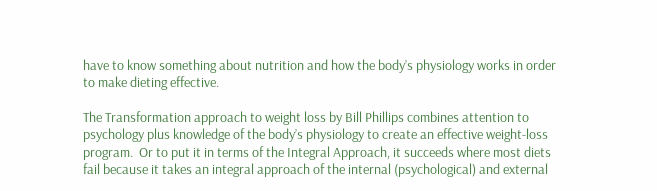have to know something about nutrition and how the body’s physiology works in order to make dieting effective.

The Transformation approach to weight loss by Bill Phillips combines attention to psychology plus knowledge of the body’s physiology to create an effective weight-loss program.  Or to put it in terms of the Integral Approach, it succeeds where most diets fail because it takes an integral approach of the internal (psychological) and external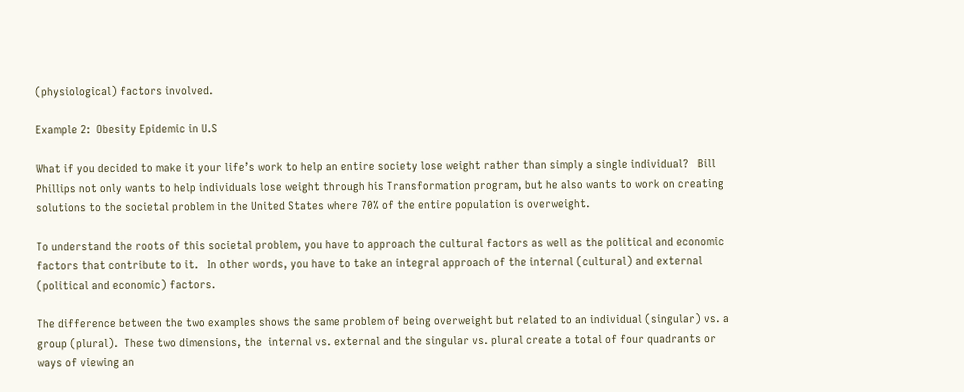(physiological) factors involved.

Example 2:  Obesity Epidemic in U.S

What if you decided to make it your life’s work to help an entire society lose weight rather than simply a single individual?   Bill Phillips not only wants to help individuals lose weight through his Transformation program, but he also wants to work on creating solutions to the societal problem in the United States where 70% of the entire population is overweight.

To understand the roots of this societal problem, you have to approach the cultural factors as well as the political and economic factors that contribute to it.   In other words, you have to take an integral approach of the internal (cultural) and external (political and economic) factors.

The difference between the two examples shows the same problem of being overweight but related to an individual (singular) vs. a group (plural).  These two dimensions, the  internal vs. external and the singular vs. plural create a total of four quadrants or ways of viewing an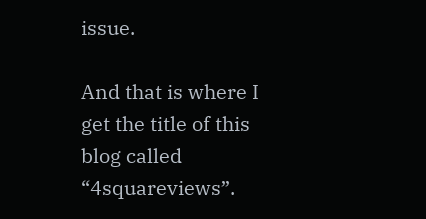issue.

And that is where I get the title of this blog called “4squareviews”.